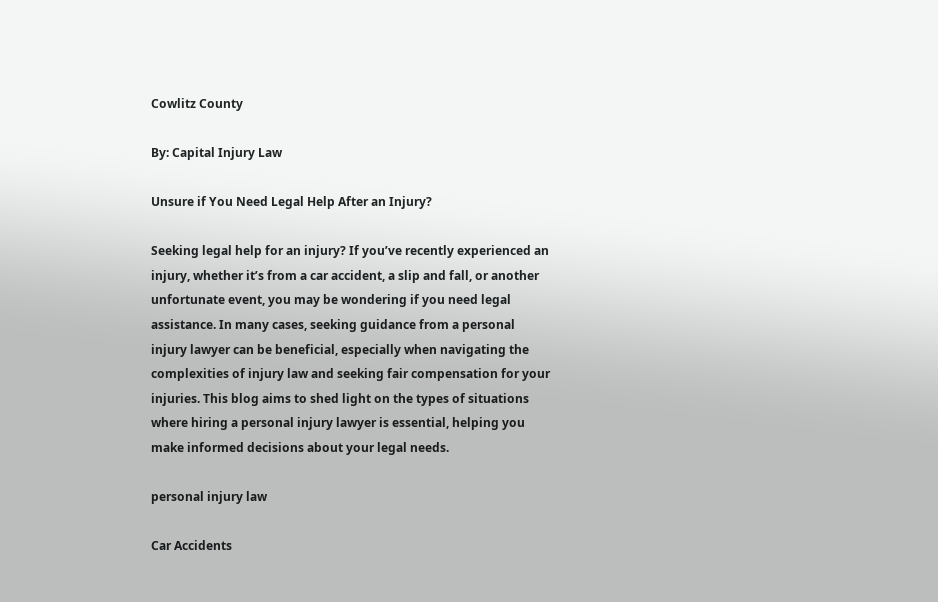Cowlitz County

By: Capital Injury Law

Unsure if You Need Legal Help After an Injury?

Seeking legal help for an injury? If you’ve recently experienced an injury, whether it’s from a car accident, a slip and fall, or another unfortunate event, you may be wondering if you need legal assistance. In many cases, seeking guidance from a personal injury lawyer can be beneficial, especially when navigating the complexities of injury law and seeking fair compensation for your injuries. This blog aims to shed light on the types of situations where hiring a personal injury lawyer is essential, helping you make informed decisions about your legal needs.

personal injury law

Car Accidents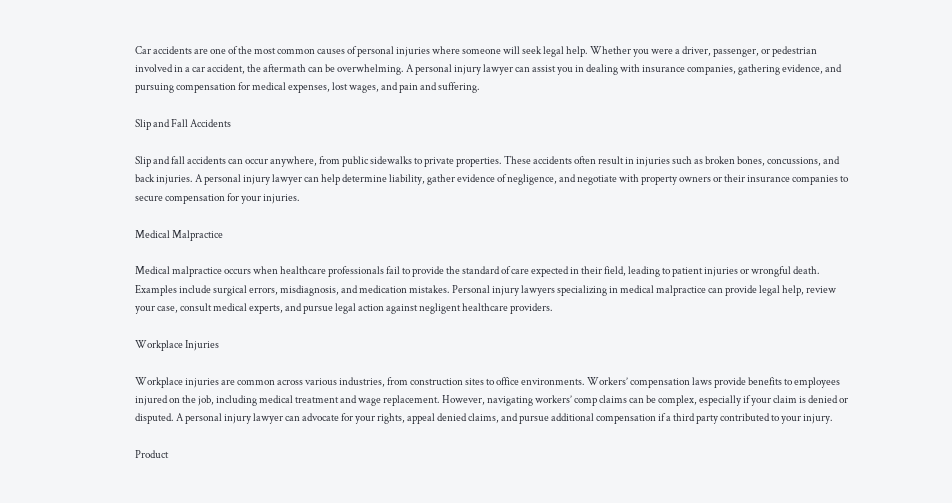Car accidents are one of the most common causes of personal injuries where someone will seek legal help. Whether you were a driver, passenger, or pedestrian involved in a car accident, the aftermath can be overwhelming. A personal injury lawyer can assist you in dealing with insurance companies, gathering evidence, and pursuing compensation for medical expenses, lost wages, and pain and suffering.

Slip and Fall Accidents

Slip and fall accidents can occur anywhere, from public sidewalks to private properties. These accidents often result in injuries such as broken bones, concussions, and back injuries. A personal injury lawyer can help determine liability, gather evidence of negligence, and negotiate with property owners or their insurance companies to secure compensation for your injuries.

Medical Malpractice

Medical malpractice occurs when healthcare professionals fail to provide the standard of care expected in their field, leading to patient injuries or wrongful death. Examples include surgical errors, misdiagnosis, and medication mistakes. Personal injury lawyers specializing in medical malpractice can provide legal help, review your case, consult medical experts, and pursue legal action against negligent healthcare providers.

Workplace Injuries

Workplace injuries are common across various industries, from construction sites to office environments. Workers’ compensation laws provide benefits to employees injured on the job, including medical treatment and wage replacement. However, navigating workers’ comp claims can be complex, especially if your claim is denied or disputed. A personal injury lawyer can advocate for your rights, appeal denied claims, and pursue additional compensation if a third party contributed to your injury.

Product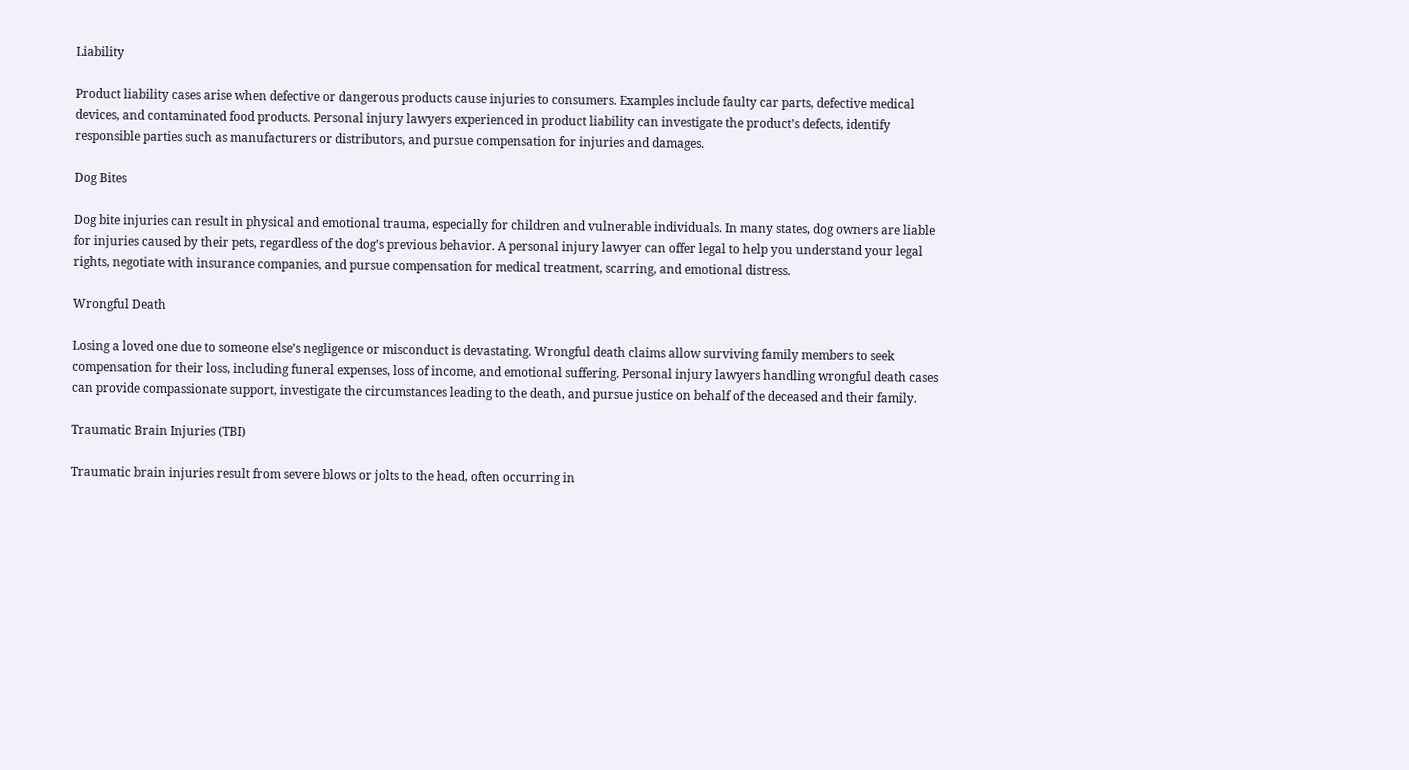Liability

Product liability cases arise when defective or dangerous products cause injuries to consumers. Examples include faulty car parts, defective medical devices, and contaminated food products. Personal injury lawyers experienced in product liability can investigate the product’s defects, identify responsible parties such as manufacturers or distributors, and pursue compensation for injuries and damages.

Dog Bites

Dog bite injuries can result in physical and emotional trauma, especially for children and vulnerable individuals. In many states, dog owners are liable for injuries caused by their pets, regardless of the dog’s previous behavior. A personal injury lawyer can offer legal to help you understand your legal rights, negotiate with insurance companies, and pursue compensation for medical treatment, scarring, and emotional distress.

Wrongful Death

Losing a loved one due to someone else’s negligence or misconduct is devastating. Wrongful death claims allow surviving family members to seek compensation for their loss, including funeral expenses, loss of income, and emotional suffering. Personal injury lawyers handling wrongful death cases can provide compassionate support, investigate the circumstances leading to the death, and pursue justice on behalf of the deceased and their family.

Traumatic Brain Injuries (TBI)

Traumatic brain injuries result from severe blows or jolts to the head, often occurring in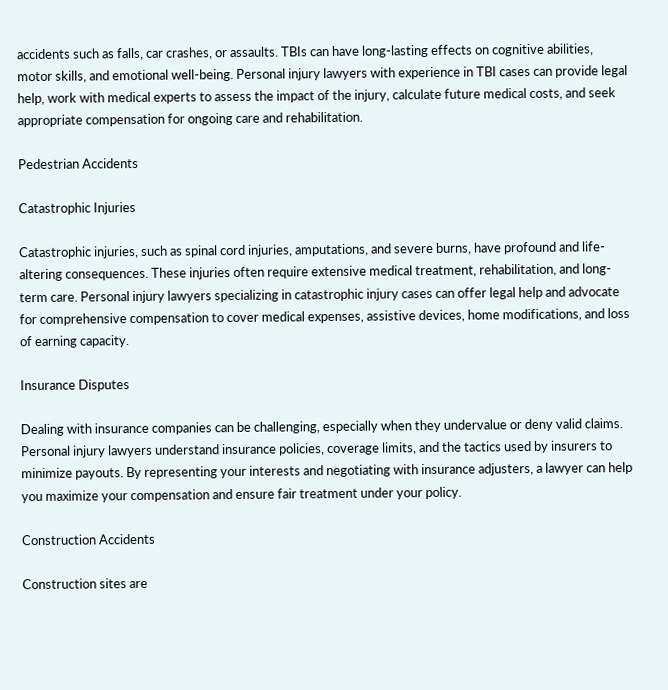accidents such as falls, car crashes, or assaults. TBIs can have long-lasting effects on cognitive abilities, motor skills, and emotional well-being. Personal injury lawyers with experience in TBI cases can provide legal help, work with medical experts to assess the impact of the injury, calculate future medical costs, and seek appropriate compensation for ongoing care and rehabilitation.

Pedestrian Accidents

Catastrophic Injuries

Catastrophic injuries, such as spinal cord injuries, amputations, and severe burns, have profound and life-altering consequences. These injuries often require extensive medical treatment, rehabilitation, and long-term care. Personal injury lawyers specializing in catastrophic injury cases can offer legal help and advocate for comprehensive compensation to cover medical expenses, assistive devices, home modifications, and loss of earning capacity.

Insurance Disputes

Dealing with insurance companies can be challenging, especially when they undervalue or deny valid claims. Personal injury lawyers understand insurance policies, coverage limits, and the tactics used by insurers to minimize payouts. By representing your interests and negotiating with insurance adjusters, a lawyer can help you maximize your compensation and ensure fair treatment under your policy.

Construction Accidents

Construction sites are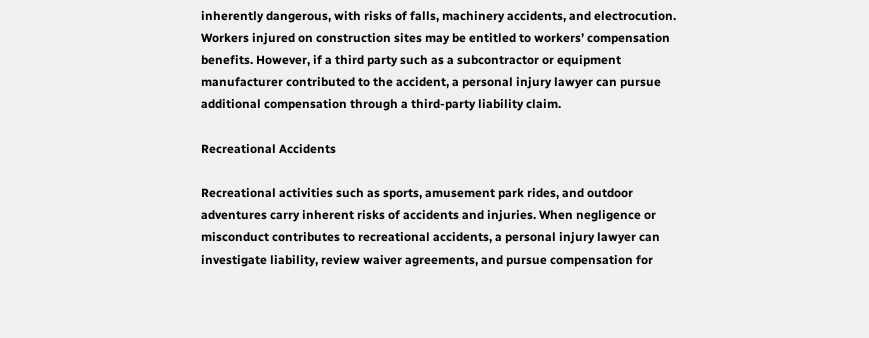inherently dangerous, with risks of falls, machinery accidents, and electrocution. Workers injured on construction sites may be entitled to workers’ compensation benefits. However, if a third party such as a subcontractor or equipment manufacturer contributed to the accident, a personal injury lawyer can pursue additional compensation through a third-party liability claim.

Recreational Accidents

Recreational activities such as sports, amusement park rides, and outdoor adventures carry inherent risks of accidents and injuries. When negligence or misconduct contributes to recreational accidents, a personal injury lawyer can investigate liability, review waiver agreements, and pursue compensation for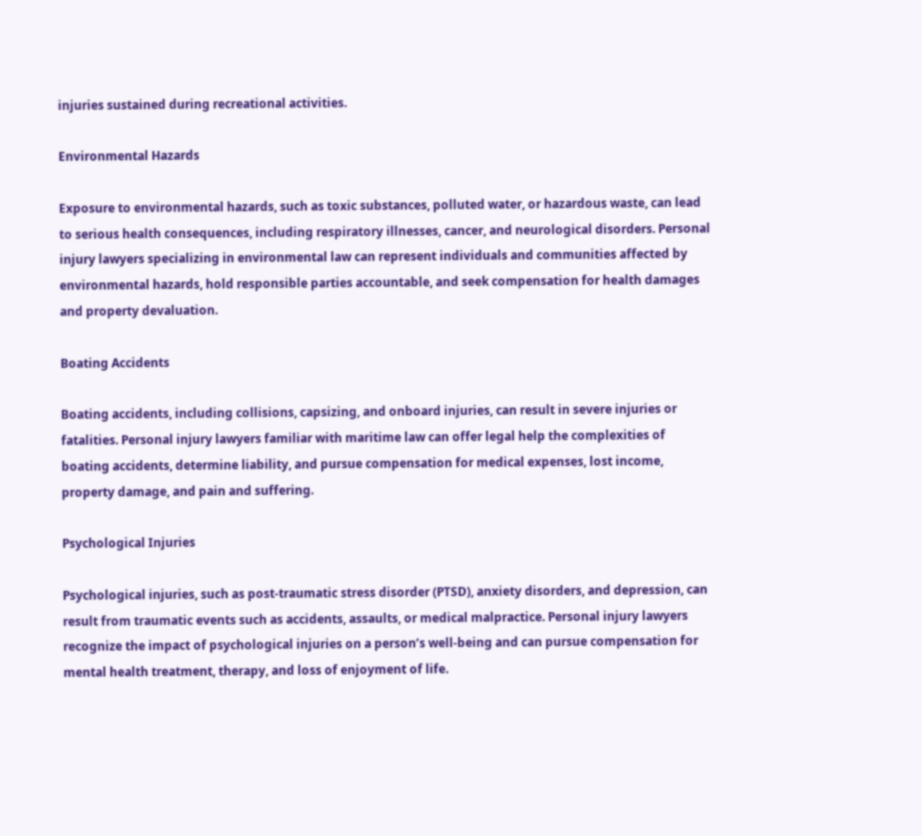injuries sustained during recreational activities.

Environmental Hazards

Exposure to environmental hazards, such as toxic substances, polluted water, or hazardous waste, can lead to serious health consequences, including respiratory illnesses, cancer, and neurological disorders. Personal injury lawyers specializing in environmental law can represent individuals and communities affected by environmental hazards, hold responsible parties accountable, and seek compensation for health damages and property devaluation.

Boating Accidents

Boating accidents, including collisions, capsizing, and onboard injuries, can result in severe injuries or fatalities. Personal injury lawyers familiar with maritime law can offer legal help the complexities of boating accidents, determine liability, and pursue compensation for medical expenses, lost income, property damage, and pain and suffering.

Psychological Injuries

Psychological injuries, such as post-traumatic stress disorder (PTSD), anxiety disorders, and depression, can result from traumatic events such as accidents, assaults, or medical malpractice. Personal injury lawyers recognize the impact of psychological injuries on a person’s well-being and can pursue compensation for mental health treatment, therapy, and loss of enjoyment of life.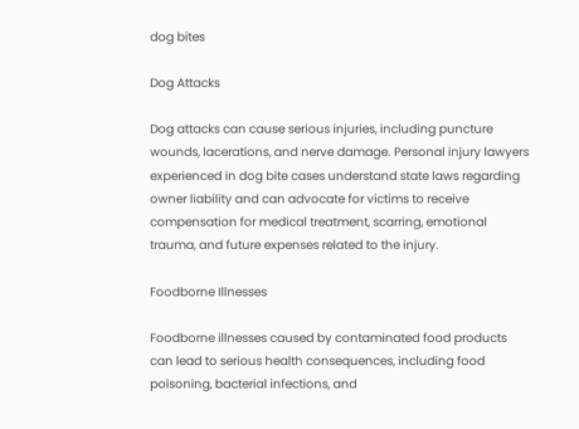dog bites

Dog Attacks

Dog attacks can cause serious injuries, including puncture wounds, lacerations, and nerve damage. Personal injury lawyers experienced in dog bite cases understand state laws regarding owner liability and can advocate for victims to receive compensation for medical treatment, scarring, emotional trauma, and future expenses related to the injury.

Foodborne Illnesses

Foodborne illnesses caused by contaminated food products can lead to serious health consequences, including food poisoning, bacterial infections, and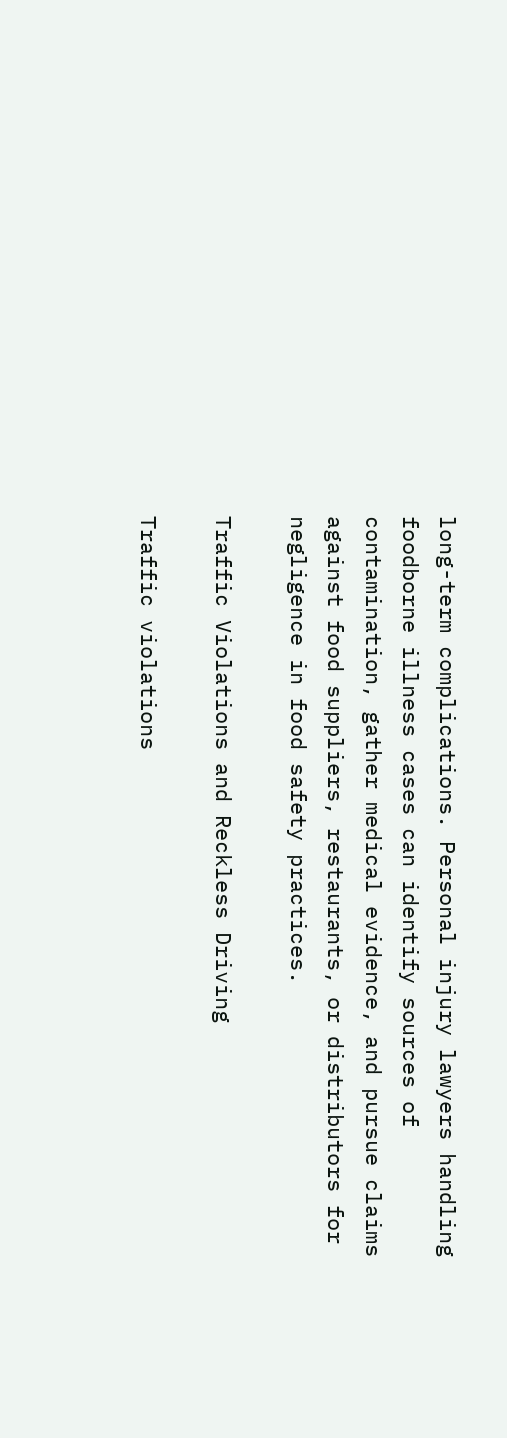long-term complications. Personal injury lawyers handling foodborne illness cases can identify sources of contamination, gather medical evidence, and pursue claims against food suppliers, restaurants, or distributors for negligence in food safety practices.

Traffic Violations and Reckless Driving

Traffic violations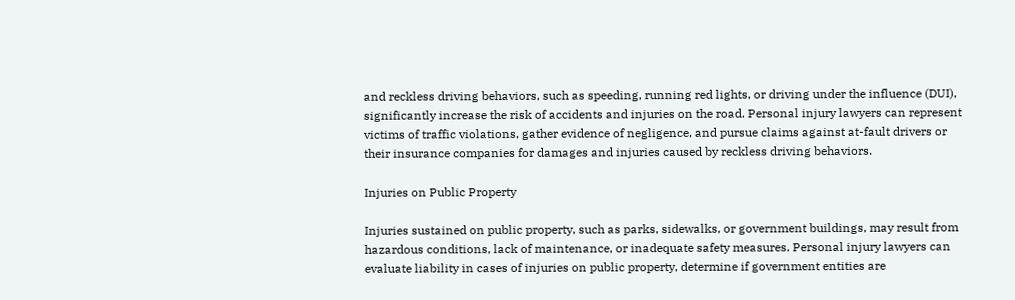and reckless driving behaviors, such as speeding, running red lights, or driving under the influence (DUI), significantly increase the risk of accidents and injuries on the road. Personal injury lawyers can represent victims of traffic violations, gather evidence of negligence, and pursue claims against at-fault drivers or their insurance companies for damages and injuries caused by reckless driving behaviors.

Injuries on Public Property

Injuries sustained on public property, such as parks, sidewalks, or government buildings, may result from hazardous conditions, lack of maintenance, or inadequate safety measures. Personal injury lawyers can evaluate liability in cases of injuries on public property, determine if government entities are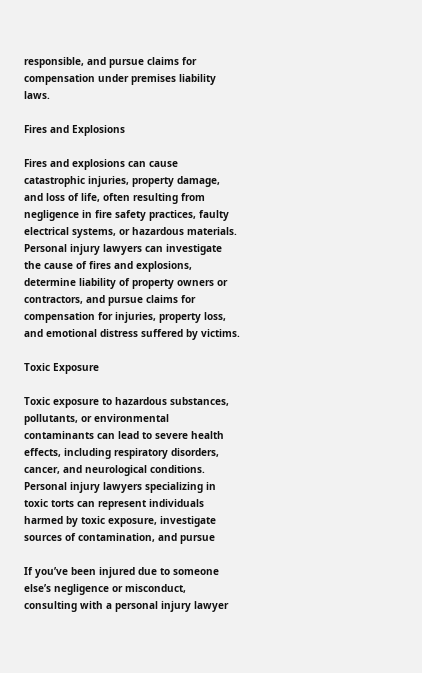responsible, and pursue claims for compensation under premises liability laws.

Fires and Explosions

Fires and explosions can cause catastrophic injuries, property damage, and loss of life, often resulting from negligence in fire safety practices, faulty electrical systems, or hazardous materials. Personal injury lawyers can investigate the cause of fires and explosions, determine liability of property owners or contractors, and pursue claims for compensation for injuries, property loss, and emotional distress suffered by victims.

Toxic Exposure

Toxic exposure to hazardous substances, pollutants, or environmental contaminants can lead to severe health effects, including respiratory disorders, cancer, and neurological conditions. Personal injury lawyers specializing in toxic torts can represent individuals harmed by toxic exposure, investigate sources of contamination, and pursue

If you’ve been injured due to someone else’s negligence or misconduct, consulting with a personal injury lawyer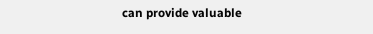can provide valuable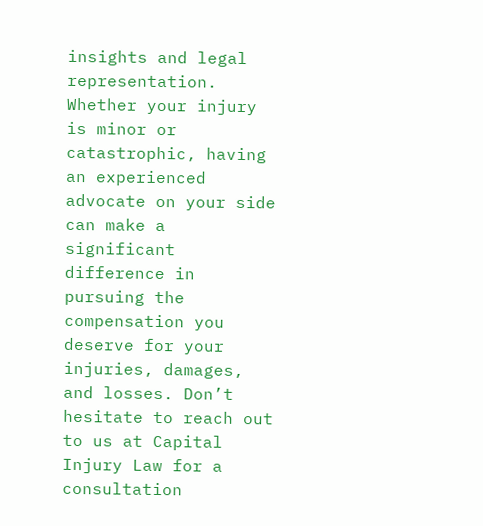insights and legal representation. Whether your injury is minor or catastrophic, having an experienced advocate on your side can make a significant difference in pursuing the compensation you deserve for your injuries, damages, and losses. Don’t hesitate to reach out to us at Capital Injury Law for a consultation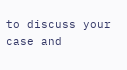to discuss your case and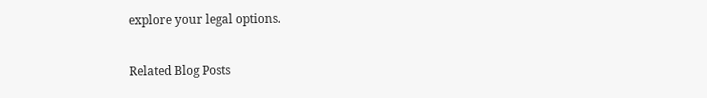explore your legal options.

Related Blog Posts